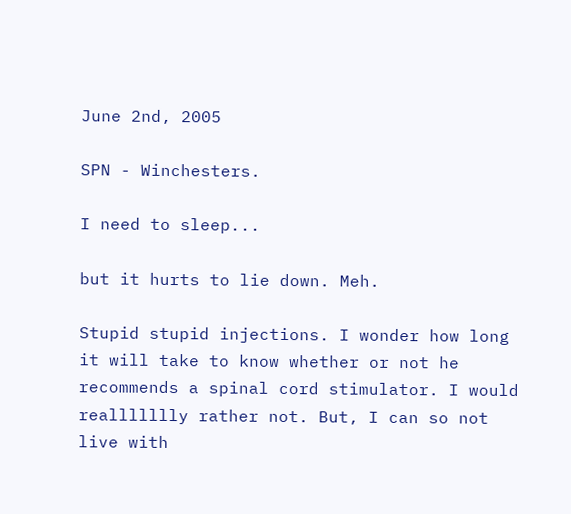June 2nd, 2005

SPN - Winchesters.

I need to sleep...

but it hurts to lie down. Meh.

Stupid stupid injections. I wonder how long it will take to know whether or not he recommends a spinal cord stimulator. I would reallllllly rather not. But, I can so not live with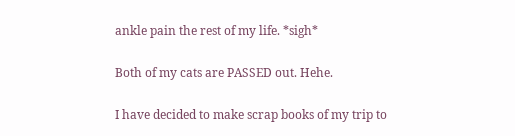ankle pain the rest of my life. *sigh*

Both of my cats are PASSED out. Hehe.

I have decided to make scrap books of my trip to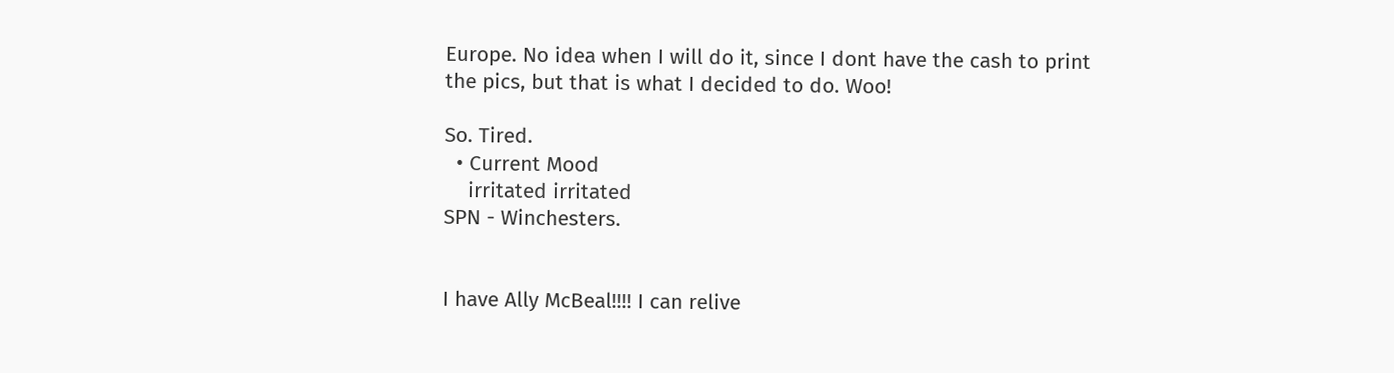Europe. No idea when I will do it, since I dont have the cash to print the pics, but that is what I decided to do. Woo!

So. Tired.
  • Current Mood
    irritated irritated
SPN - Winchesters.


I have Ally McBeal!!!! I can relive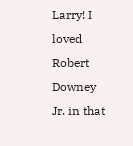Larry! I loved Robert Downey Jr. in that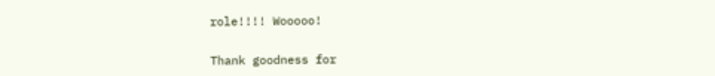role!!!! Wooooo!


Thank goodness for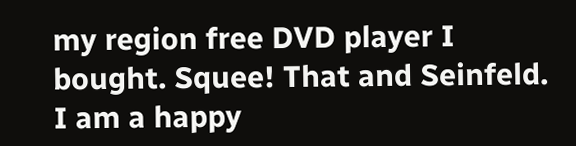my region free DVD player I bought. Squee! That and Seinfeld. I am a happy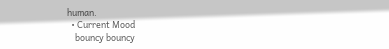human.
  • Current Mood
    bouncy bouncy